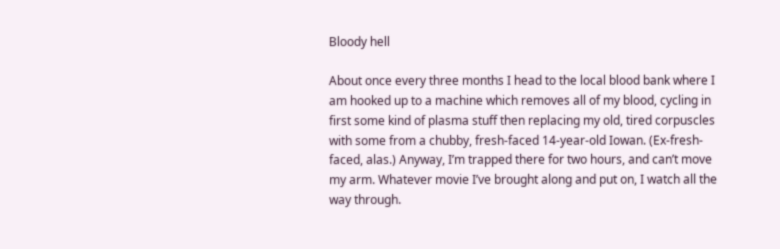Bloody hell

About once every three months I head to the local blood bank where I am hooked up to a machine which removes all of my blood, cycling in first some kind of plasma stuff then replacing my old, tired corpuscles with some from a chubby, fresh-faced 14-year-old Iowan. (Ex-fresh-faced, alas.) Anyway, I’m trapped there for two hours, and can’t move my arm. Whatever movie I’ve brought along and put on, I watch all the way through.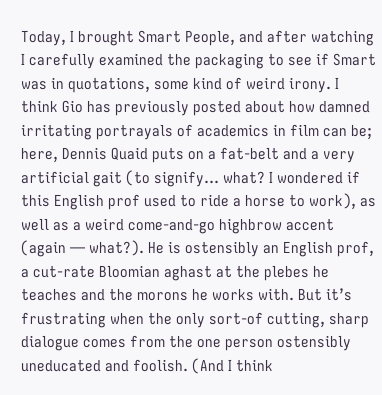Today, I brought Smart People, and after watching I carefully examined the packaging to see if Smart was in quotations, some kind of weird irony. I think Gio has previously posted about how damned irritating portrayals of academics in film can be; here, Dennis Quaid puts on a fat-belt and a very artificial gait (to signify… what? I wondered if this English prof used to ride a horse to work), as well as a weird come-and-go highbrow accent (again — what?). He is ostensibly an English prof, a cut-rate Bloomian aghast at the plebes he teaches and the morons he works with. But it’s frustrating when the only sort-of cutting, sharp dialogue comes from the one person ostensibly uneducated and foolish. (And I think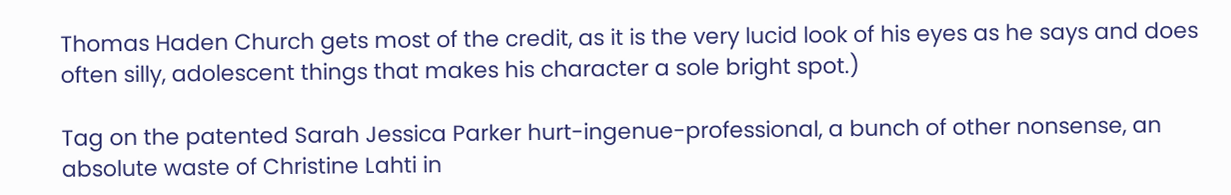Thomas Haden Church gets most of the credit, as it is the very lucid look of his eyes as he says and does often silly, adolescent things that makes his character a sole bright spot.)

Tag on the patented Sarah Jessica Parker hurt-ingenue-professional, a bunch of other nonsense, an absolute waste of Christine Lahti in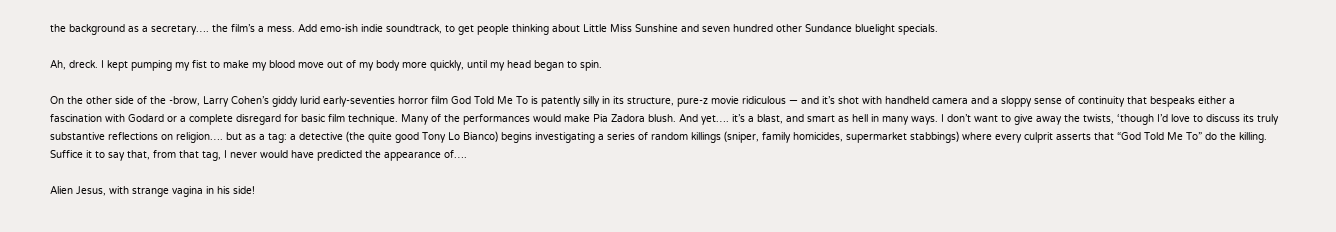the background as a secretary…. the film’s a mess. Add emo-ish indie soundtrack, to get people thinking about Little Miss Sunshine and seven hundred other Sundance bluelight specials.

Ah, dreck. I kept pumping my fist to make my blood move out of my body more quickly, until my head began to spin.

On the other side of the -brow, Larry Cohen’s giddy lurid early-seventies horror film God Told Me To is patently silly in its structure, pure-z movie ridiculous — and it’s shot with handheld camera and a sloppy sense of continuity that bespeaks either a fascination with Godard or a complete disregard for basic film technique. Many of the performances would make Pia Zadora blush. And yet…. it’s a blast, and smart as hell in many ways. I don’t want to give away the twists, ‘though I’d love to discuss its truly substantive reflections on religion…. but as a tag: a detective (the quite good Tony Lo Bianco) begins investigating a series of random killings (sniper, family homicides, supermarket stabbings) where every culprit asserts that “God Told Me To” do the killing.
Suffice it to say that, from that tag, I never would have predicted the appearance of….

Alien Jesus, with strange vagina in his side!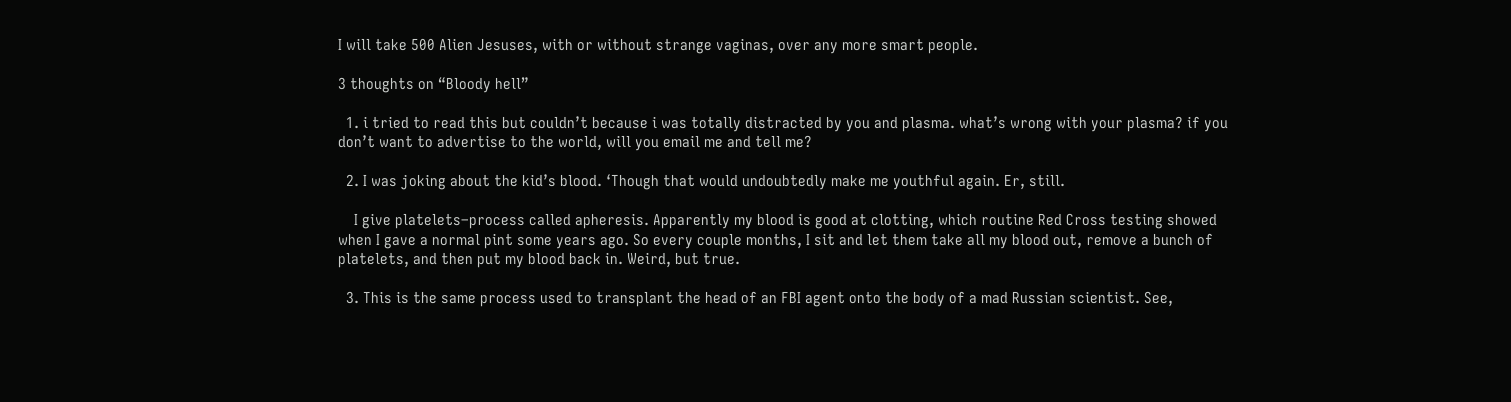I will take 500 Alien Jesuses, with or without strange vaginas, over any more smart people.

3 thoughts on “Bloody hell”

  1. i tried to read this but couldn’t because i was totally distracted by you and plasma. what’s wrong with your plasma? if you don’t want to advertise to the world, will you email me and tell me?

  2. I was joking about the kid’s blood. ‘Though that would undoubtedly make me youthful again. Er, still.

    I give platelets–process called apheresis. Apparently my blood is good at clotting, which routine Red Cross testing showed when I gave a normal pint some years ago. So every couple months, I sit and let them take all my blood out, remove a bunch of platelets, and then put my blood back in. Weird, but true.

  3. This is the same process used to transplant the head of an FBI agent onto the body of a mad Russian scientist. See,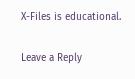X-Files is educational.

Leave a Reply